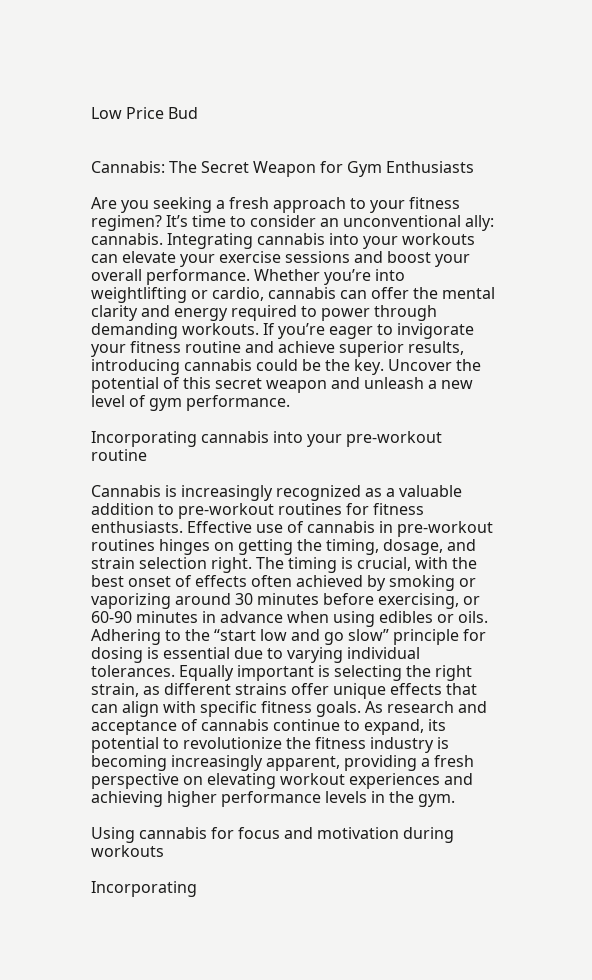Low Price Bud


Cannabis: The Secret Weapon for Gym Enthusiasts

Are you seeking a fresh approach to your fitness regimen? It’s time to consider an unconventional ally: cannabis. Integrating cannabis into your workouts can elevate your exercise sessions and boost your overall performance. Whether you’re into weightlifting or cardio, cannabis can offer the mental clarity and energy required to power through demanding workouts. If you’re eager to invigorate your fitness routine and achieve superior results, introducing cannabis could be the key. Uncover the potential of this secret weapon and unleash a new level of gym performance.

Incorporating cannabis into your pre-workout routine

Cannabis is increasingly recognized as a valuable addition to pre-workout routines for fitness enthusiasts. Effective use of cannabis in pre-workout routines hinges on getting the timing, dosage, and strain selection right. The timing is crucial, with the best onset of effects often achieved by smoking or vaporizing around 30 minutes before exercising, or 60-90 minutes in advance when using edibles or oils. Adhering to the “start low and go slow” principle for dosing is essential due to varying individual tolerances. Equally important is selecting the right strain, as different strains offer unique effects that can align with specific fitness goals. As research and acceptance of cannabis continue to expand, its potential to revolutionize the fitness industry is becoming increasingly apparent, providing a fresh perspective on elevating workout experiences and achieving higher performance levels in the gym.

Using cannabis for focus and motivation during workouts

Incorporating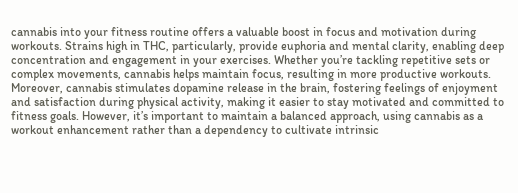cannabis into your fitness routine offers a valuable boost in focus and motivation during workouts. Strains high in THC, particularly, provide euphoria and mental clarity, enabling deep concentration and engagement in your exercises. Whether you’re tackling repetitive sets or complex movements, cannabis helps maintain focus, resulting in more productive workouts. Moreover, cannabis stimulates dopamine release in the brain, fostering feelings of enjoyment and satisfaction during physical activity, making it easier to stay motivated and committed to fitness goals. However, it’s important to maintain a balanced approach, using cannabis as a workout enhancement rather than a dependency to cultivate intrinsic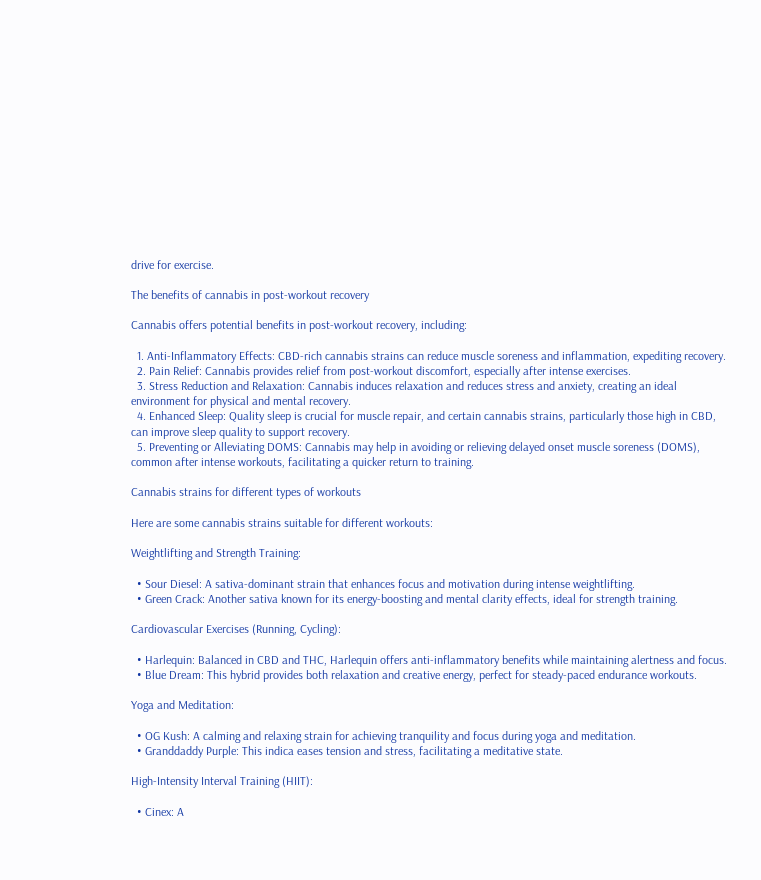drive for exercise.

The benefits of cannabis in post-workout recovery

Cannabis offers potential benefits in post-workout recovery, including:

  1. Anti-Inflammatory Effects: CBD-rich cannabis strains can reduce muscle soreness and inflammation, expediting recovery.
  2. Pain Relief: Cannabis provides relief from post-workout discomfort, especially after intense exercises.
  3. Stress Reduction and Relaxation: Cannabis induces relaxation and reduces stress and anxiety, creating an ideal environment for physical and mental recovery.
  4. Enhanced Sleep: Quality sleep is crucial for muscle repair, and certain cannabis strains, particularly those high in CBD, can improve sleep quality to support recovery.
  5. Preventing or Alleviating DOMS: Cannabis may help in avoiding or relieving delayed onset muscle soreness (DOMS), common after intense workouts, facilitating a quicker return to training.

Cannabis strains for different types of workouts

Here are some cannabis strains suitable for different workouts:

Weightlifting and Strength Training:

  • Sour Diesel: A sativa-dominant strain that enhances focus and motivation during intense weightlifting.
  • Green Crack: Another sativa known for its energy-boosting and mental clarity effects, ideal for strength training.

Cardiovascular Exercises (Running, Cycling):

  • Harlequin: Balanced in CBD and THC, Harlequin offers anti-inflammatory benefits while maintaining alertness and focus.
  • Blue Dream: This hybrid provides both relaxation and creative energy, perfect for steady-paced endurance workouts.

Yoga and Meditation:

  • OG Kush: A calming and relaxing strain for achieving tranquility and focus during yoga and meditation.
  • Granddaddy Purple: This indica eases tension and stress, facilitating a meditative state.

High-Intensity Interval Training (HIIT):

  • Cinex: A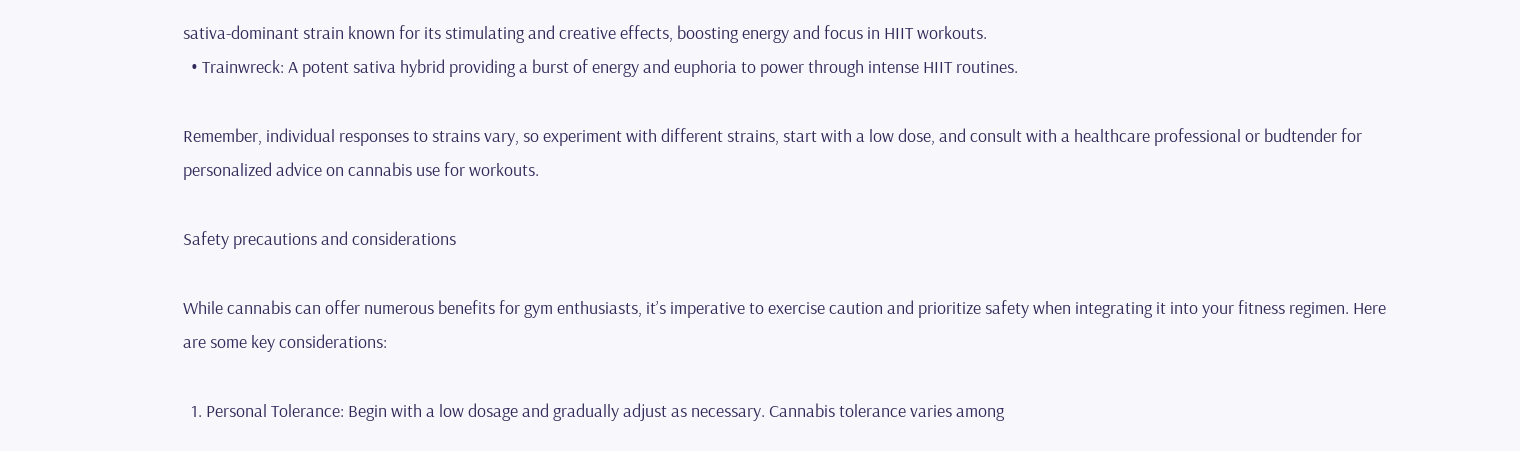sativa-dominant strain known for its stimulating and creative effects, boosting energy and focus in HIIT workouts.
  • Trainwreck: A potent sativa hybrid providing a burst of energy and euphoria to power through intense HIIT routines.

Remember, individual responses to strains vary, so experiment with different strains, start with a low dose, and consult with a healthcare professional or budtender for personalized advice on cannabis use for workouts.

Safety precautions and considerations

While cannabis can offer numerous benefits for gym enthusiasts, it’s imperative to exercise caution and prioritize safety when integrating it into your fitness regimen. Here are some key considerations:

  1. Personal Tolerance: Begin with a low dosage and gradually adjust as necessary. Cannabis tolerance varies among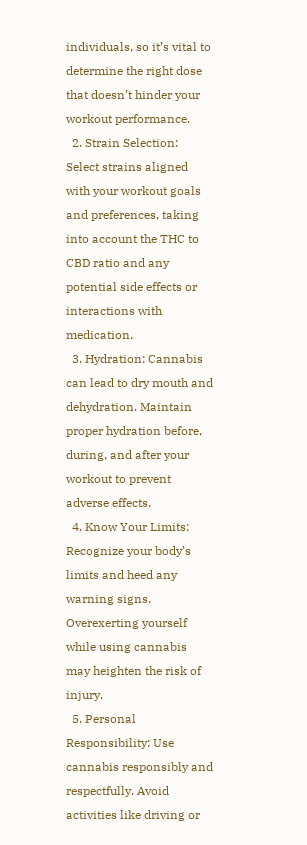individuals, so it’s vital to determine the right dose that doesn’t hinder your workout performance.
  2. Strain Selection: Select strains aligned with your workout goals and preferences, taking into account the THC to CBD ratio and any potential side effects or interactions with medication.
  3. Hydration: Cannabis can lead to dry mouth and dehydration. Maintain proper hydration before, during, and after your workout to prevent adverse effects.
  4. Know Your Limits: Recognize your body’s limits and heed any warning signs. Overexerting yourself while using cannabis may heighten the risk of injury.
  5. Personal Responsibility: Use cannabis responsibly and respectfully. Avoid activities like driving or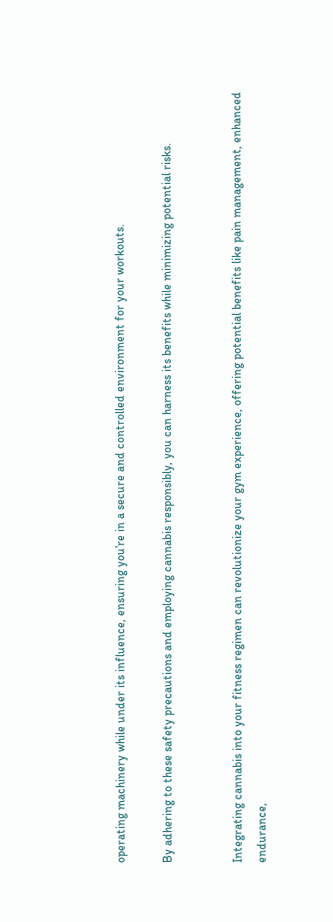operating machinery while under its influence, ensuring you’re in a secure and controlled environment for your workouts.

By adhering to these safety precautions and employing cannabis responsibly, you can harness its benefits while minimizing potential risks.


Integrating cannabis into your fitness regimen can revolutionize your gym experience, offering potential benefits like pain management, enhanced endurance,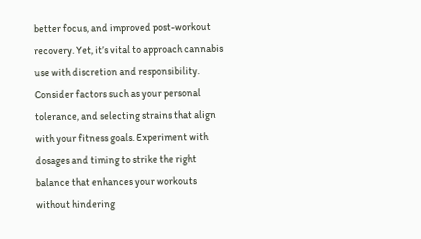better focus, and improved post-workout recovery. Yet, it’s vital to approach cannabis use with discretion and responsibility. Consider factors such as your personal tolerance, and selecting strains that align with your fitness goals. Experiment with dosages and timing to strike the right balance that enhances your workouts without hindering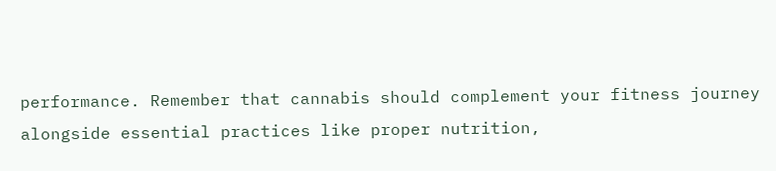performance. Remember that cannabis should complement your fitness journey alongside essential practices like proper nutrition,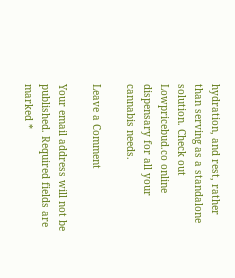hydration, and rest, rather than serving as a standalone solution. Check out Lowpricebud.co online dispensary for all your cannabis needs.

Leave a Comment

Your email address will not be published. Required fields are marked *